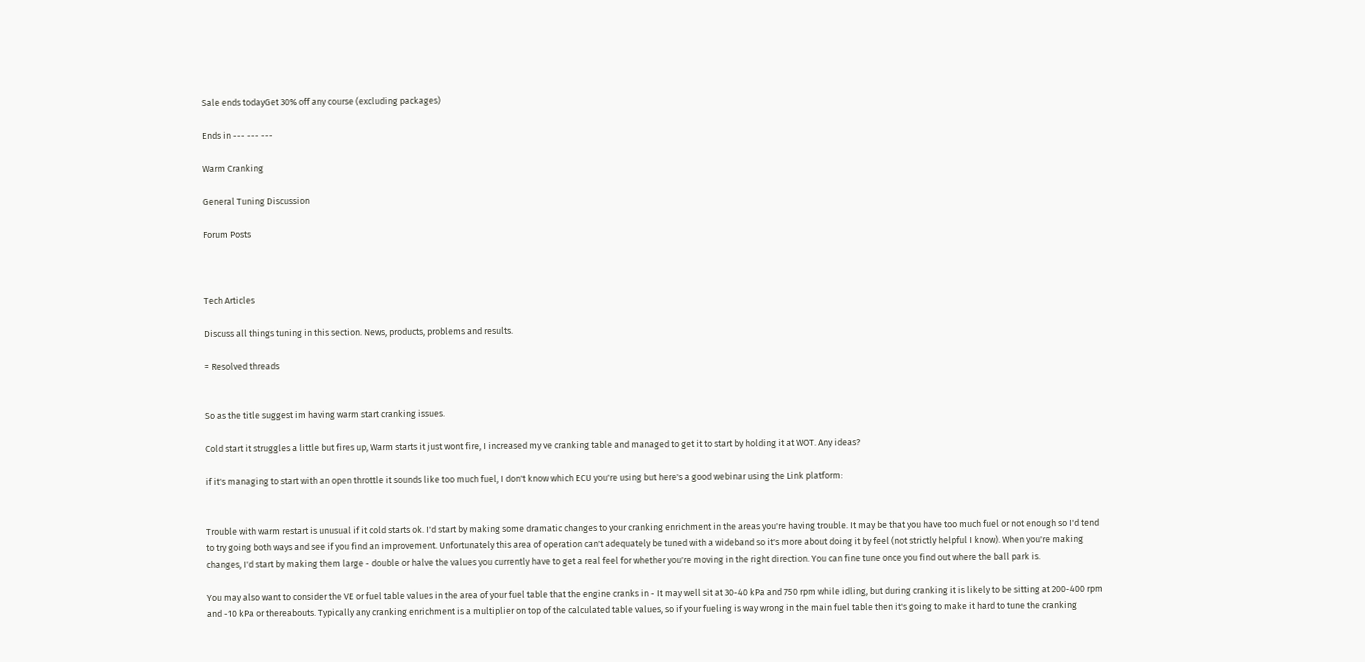Sale ends todayGet 30% off any course (excluding packages)

Ends in --- --- ---

Warm Cranking

General Tuning Discussion

Forum Posts



Tech Articles

Discuss all things tuning in this section. News, products, problems and results.

= Resolved threads


So as the title suggest im having warm start cranking issues.

Cold start it struggles a little but fires up, Warm starts it just wont fire, I increased my ve cranking table and managed to get it to start by holding it at WOT. Any ideas?

if it's managing to start with an open throttle it sounds like too much fuel, I don't know which ECU you're using but here's a good webinar using the Link platform:


Trouble with warm restart is unusual if it cold starts ok. I'd start by making some dramatic changes to your cranking enrichment in the areas you're having trouble. It may be that you have too much fuel or not enough so I'd tend to try going both ways and see if you find an improvement. Unfortunately this area of operation can't adequately be tuned with a wideband so it's more about doing it by feel (not strictly helpful I know). When you're making changes, I'd start by making them large - double or halve the values you currently have to get a real feel for whether you're moving in the right direction. You can fine tune once you find out where the ball park is.

You may also want to consider the VE or fuel table values in the area of your fuel table that the engine cranks in - It may well sit at 30-40 kPa and 750 rpm while idling, but during cranking it is likely to be sitting at 200-400 rpm and -10 kPa or thereabouts. Typically any cranking enrichment is a multiplier on top of the calculated table values, so if your fueling is way wrong in the main fuel table then it's going to make it hard to tune the cranking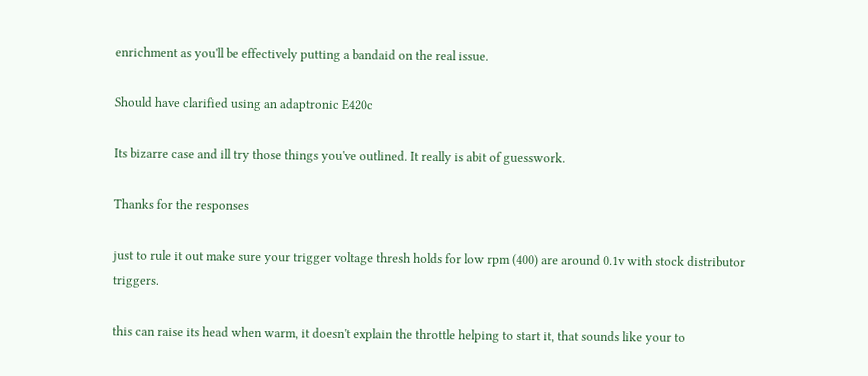enrichment as you'll be effectively putting a bandaid on the real issue.

Should have clarified using an adaptronic E420c

Its bizarre case and ill try those things you've outlined. It really is abit of guesswork.

Thanks for the responses

just to rule it out make sure your trigger voltage thresh holds for low rpm (400) are around 0.1v with stock distributor triggers.

this can raise its head when warm, it doesn't explain the throttle helping to start it, that sounds like your to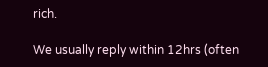rich.

We usually reply within 12hrs (often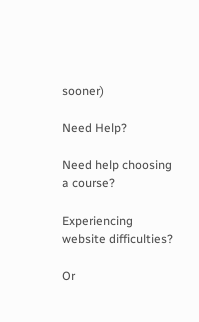sooner)

Need Help?

Need help choosing a course?

Experiencing website difficulties?

Or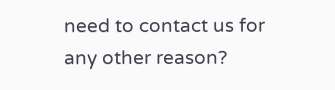need to contact us for any other reason?